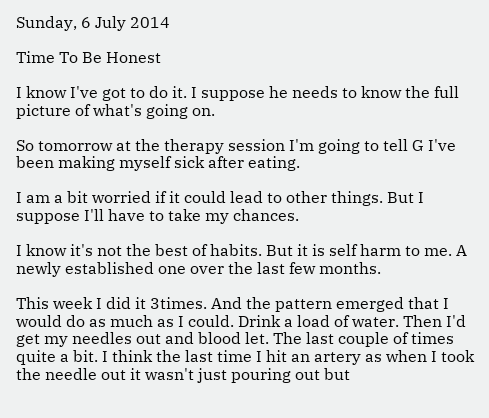Sunday, 6 July 2014

Time To Be Honest

I know I've got to do it. I suppose he needs to know the full picture of what's going on.

So tomorrow at the therapy session I'm going to tell G I've been making myself sick after eating.

I am a bit worried if it could lead to other things. But I suppose I'll have to take my chances.

I know it's not the best of habits. But it is self harm to me. A newly established one over the last few months.

This week I did it 3times. And the pattern emerged that I would do as much as I could. Drink a load of water. Then I'd get my needles out and blood let. The last couple of times quite a bit. I think the last time I hit an artery as when I took the needle out it wasn't just pouring out but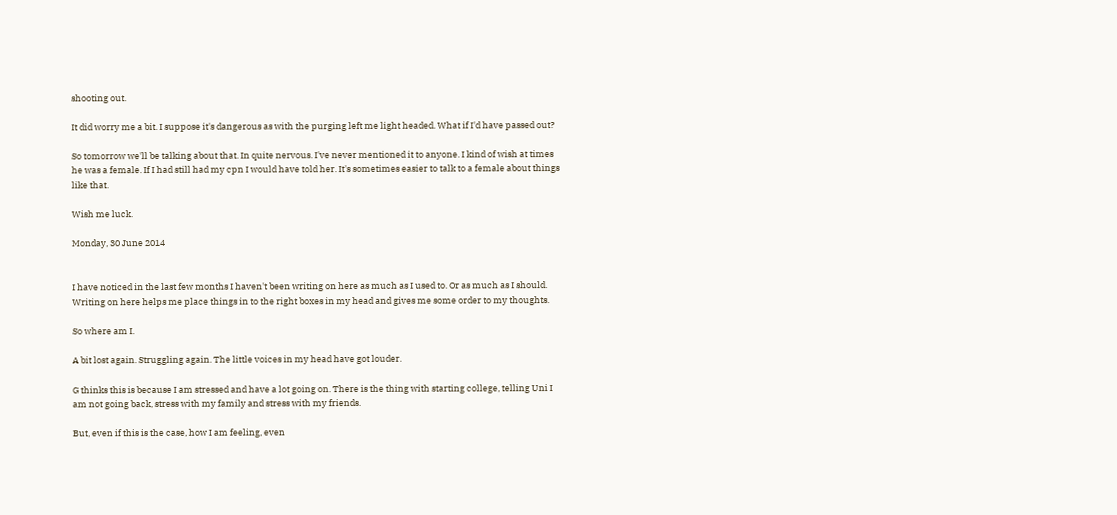shooting out.

It did worry me a bit. I suppose it's dangerous as with the purging left me light headed. What if I'd have passed out?

So tomorrow we'll be talking about that. In quite nervous. I've never mentioned it to anyone. I kind of wish at times he was a female. If I had still had my cpn I would have told her. It's sometimes easier to talk to a female about things like that.

Wish me luck.

Monday, 30 June 2014


I have noticed in the last few months I haven't been writing on here as much as I used to. Or as much as I should. Writing on here helps me place things in to the right boxes in my head and gives me some order to my thoughts.

So where am I.

A bit lost again. Struggling again. The little voices in my head have got louder.

G thinks this is because I am stressed and have a lot going on. There is the thing with starting college, telling Uni I am not going back, stress with my family and stress with my friends.

But, even if this is the case, how I am feeling, even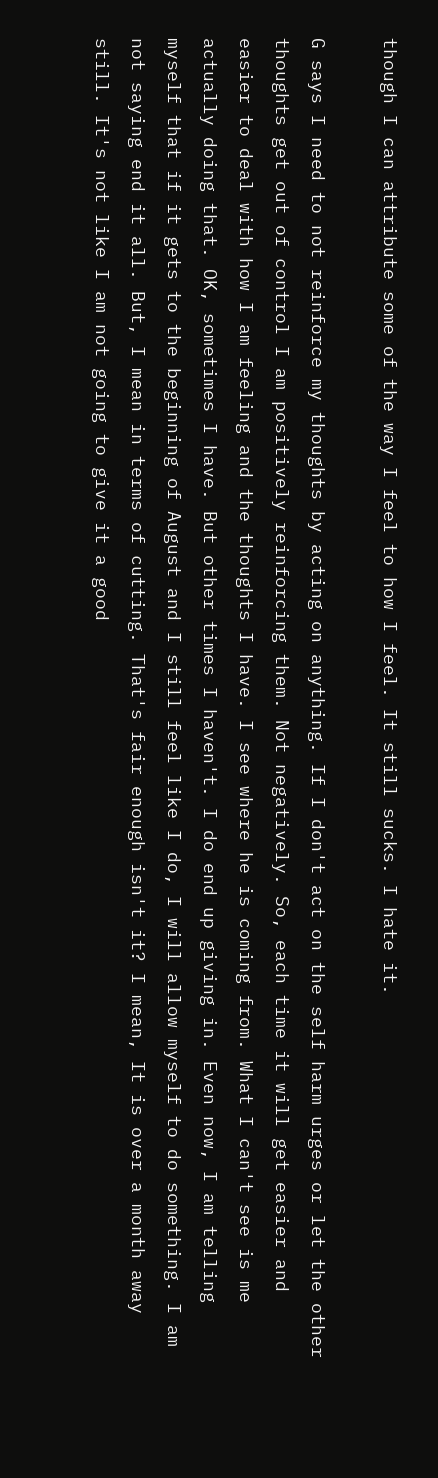though I can attribute some of the way I feel to how I feel. It still sucks. I hate it.

G says I need to not reinforce my thoughts by acting on anything. If I don't act on the self harm urges or let the other thoughts get out of control I am positively reinforcing them. Not negatively. So, each time it will get easier and easier to deal with how I am feeling and the thoughts I have. I see where he is coming from. What I can't see is me actually doing that. OK, sometimes I have. But other times I haven't. I do end up giving in. Even now, I am telling myself that if it gets to the beginning of August and I still feel like I do, I will allow myself to do something. I am not saying end it all. But, I mean in terms of cutting. That's fair enough isn't it? I mean, It is over a month away still. It's not like I am not going to give it a good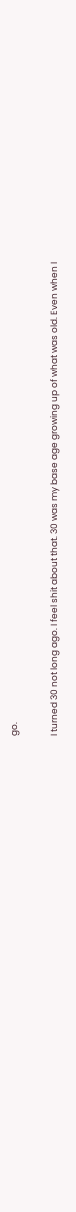go.

I turned 30 not long ago. I feel shit about that. 30 was my base age growing up of what was old. Even when I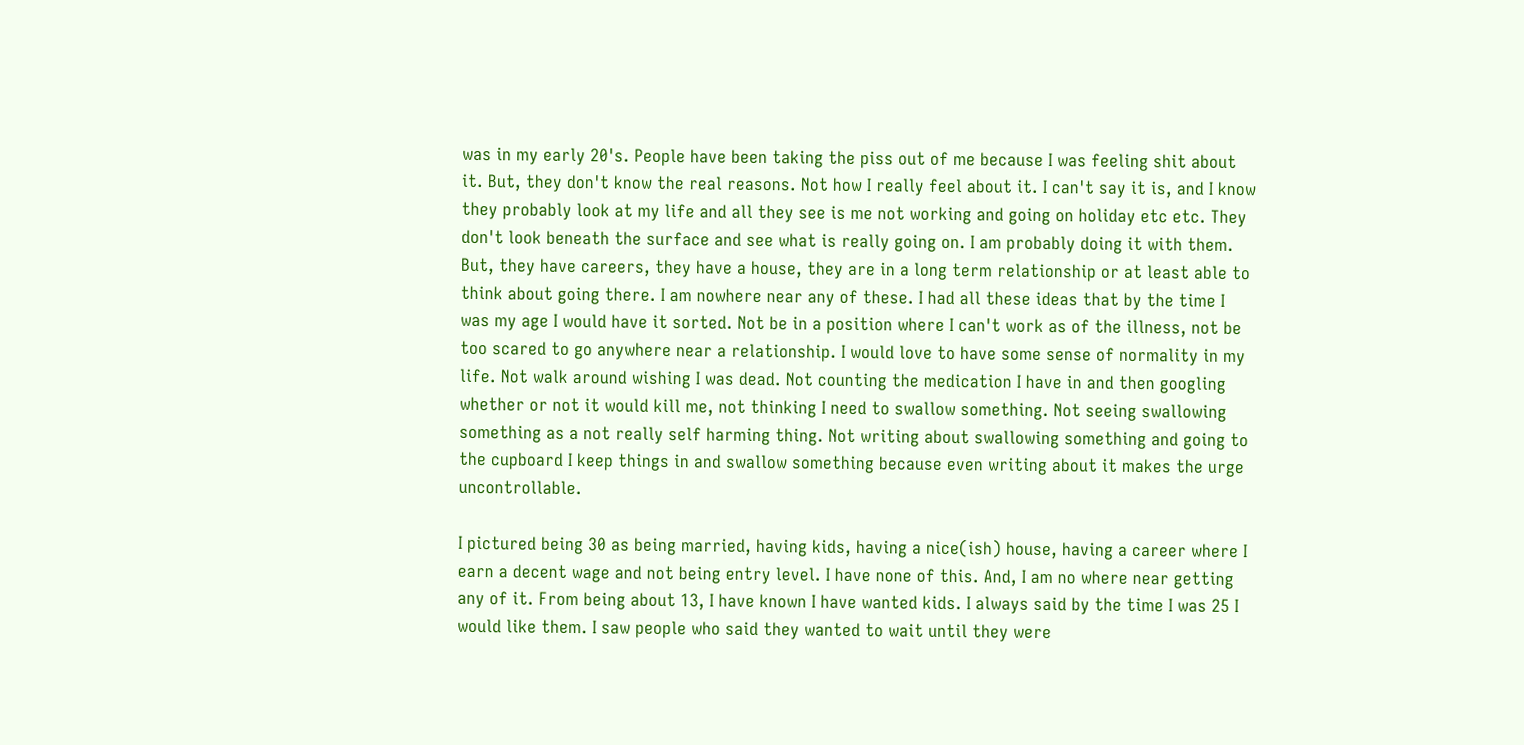was in my early 20's. People have been taking the piss out of me because I was feeling shit about it. But, they don't know the real reasons. Not how I really feel about it. I can't say it is, and I know they probably look at my life and all they see is me not working and going on holiday etc etc. They don't look beneath the surface and see what is really going on. I am probably doing it with them. But, they have careers, they have a house, they are in a long term relationship or at least able to think about going there. I am nowhere near any of these. I had all these ideas that by the time I was my age I would have it sorted. Not be in a position where I can't work as of the illness, not be too scared to go anywhere near a relationship. I would love to have some sense of normality in my life. Not walk around wishing I was dead. Not counting the medication I have in and then googling whether or not it would kill me, not thinking I need to swallow something. Not seeing swallowing something as a not really self harming thing. Not writing about swallowing something and going to the cupboard I keep things in and swallow something because even writing about it makes the urge uncontrollable.

I pictured being 30 as being married, having kids, having a nice(ish) house, having a career where I earn a decent wage and not being entry level. I have none of this. And, I am no where near getting any of it. From being about 13, I have known I have wanted kids. I always said by the time I was 25 I would like them. I saw people who said they wanted to wait until they were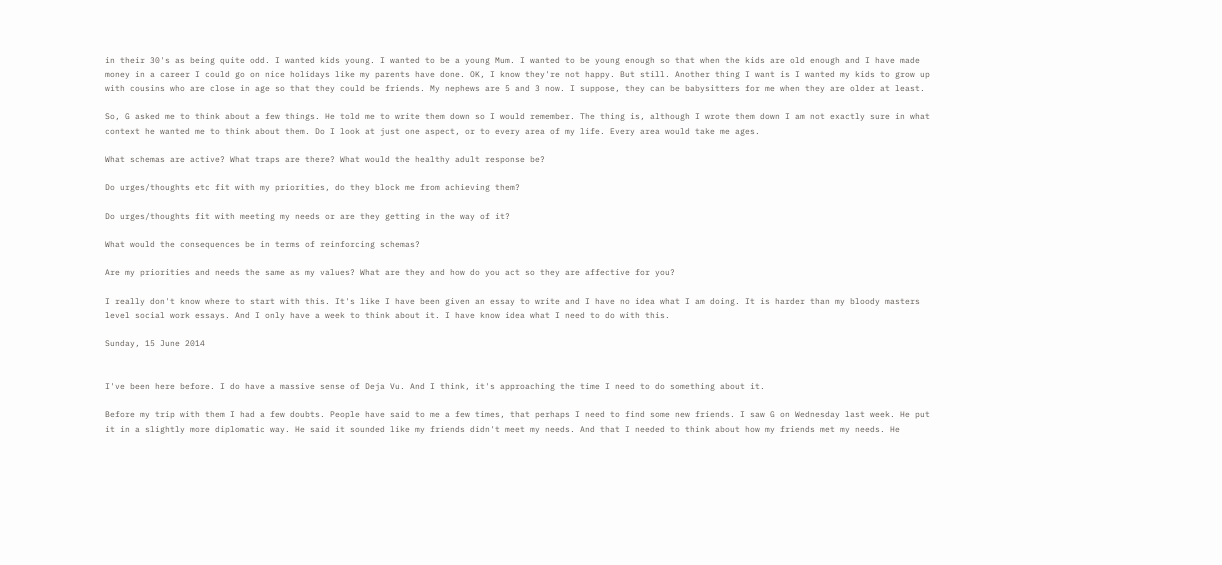in their 30's as being quite odd. I wanted kids young. I wanted to be a young Mum. I wanted to be young enough so that when the kids are old enough and I have made money in a career I could go on nice holidays like my parents have done. OK, I know they're not happy. But still. Another thing I want is I wanted my kids to grow up with cousins who are close in age so that they could be friends. My nephews are 5 and 3 now. I suppose, they can be babysitters for me when they are older at least.

So, G asked me to think about a few things. He told me to write them down so I would remember. The thing is, although I wrote them down I am not exactly sure in what context he wanted me to think about them. Do I look at just one aspect, or to every area of my life. Every area would take me ages.

What schemas are active? What traps are there? What would the healthy adult response be?

Do urges/thoughts etc fit with my priorities, do they block me from achieving them?

Do urges/thoughts fit with meeting my needs or are they getting in the way of it?

What would the consequences be in terms of reinforcing schemas?

Are my priorities and needs the same as my values? What are they and how do you act so they are affective for you?

I really don't know where to start with this. It's like I have been given an essay to write and I have no idea what I am doing. It is harder than my bloody masters level social work essays. And I only have a week to think about it. I have know idea what I need to do with this.

Sunday, 15 June 2014


I've been here before. I do have a massive sense of Deja Vu. And I think, it's approaching the time I need to do something about it.

Before my trip with them I had a few doubts. People have said to me a few times, that perhaps I need to find some new friends. I saw G on Wednesday last week. He put it in a slightly more diplomatic way. He said it sounded like my friends didn't meet my needs. And that I needed to think about how my friends met my needs. He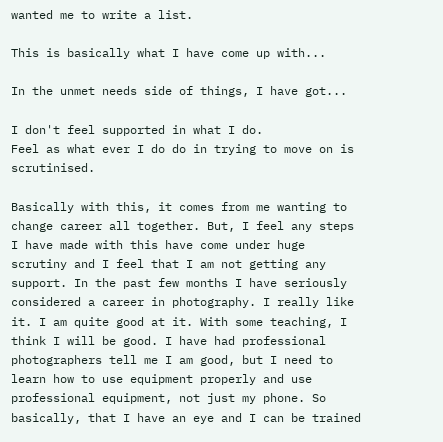wanted me to write a list.

This is basically what I have come up with...

In the unmet needs side of things, I have got...

I don't feel supported in what I do.
Feel as what ever I do do in trying to move on is scrutinised.

Basically with this, it comes from me wanting to change career all together. But, I feel any steps I have made with this have come under huge scrutiny and I feel that I am not getting any support. In the past few months I have seriously considered a career in photography. I really like it. I am quite good at it. With some teaching, I think I will be good. I have had professional photographers tell me I am good, but I need to learn how to use equipment properly and use professional equipment, not just my phone. So basically, that I have an eye and I can be trained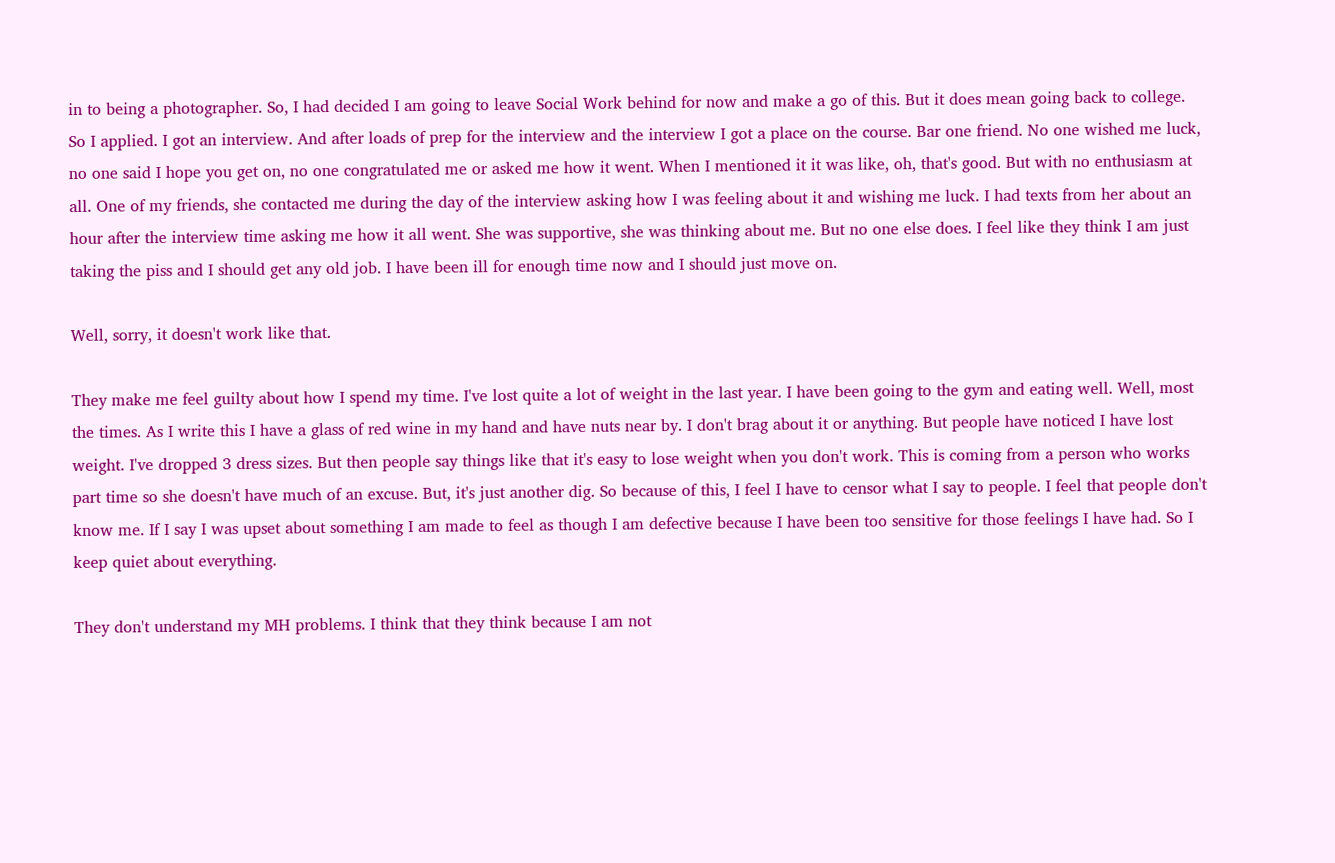in to being a photographer. So, I had decided I am going to leave Social Work behind for now and make a go of this. But it does mean going back to college. So I applied. I got an interview. And after loads of prep for the interview and the interview I got a place on the course. Bar one friend. No one wished me luck, no one said I hope you get on, no one congratulated me or asked me how it went. When I mentioned it it was like, oh, that's good. But with no enthusiasm at all. One of my friends, she contacted me during the day of the interview asking how I was feeling about it and wishing me luck. I had texts from her about an hour after the interview time asking me how it all went. She was supportive, she was thinking about me. But no one else does. I feel like they think I am just taking the piss and I should get any old job. I have been ill for enough time now and I should just move on.

Well, sorry, it doesn't work like that.

They make me feel guilty about how I spend my time. I've lost quite a lot of weight in the last year. I have been going to the gym and eating well. Well, most the times. As I write this I have a glass of red wine in my hand and have nuts near by. I don't brag about it or anything. But people have noticed I have lost weight. I've dropped 3 dress sizes. But then people say things like that it's easy to lose weight when you don't work. This is coming from a person who works part time so she doesn't have much of an excuse. But, it's just another dig. So because of this, I feel I have to censor what I say to people. I feel that people don't know me. If I say I was upset about something I am made to feel as though I am defective because I have been too sensitive for those feelings I have had. So I keep quiet about everything.

They don't understand my MH problems. I think that they think because I am not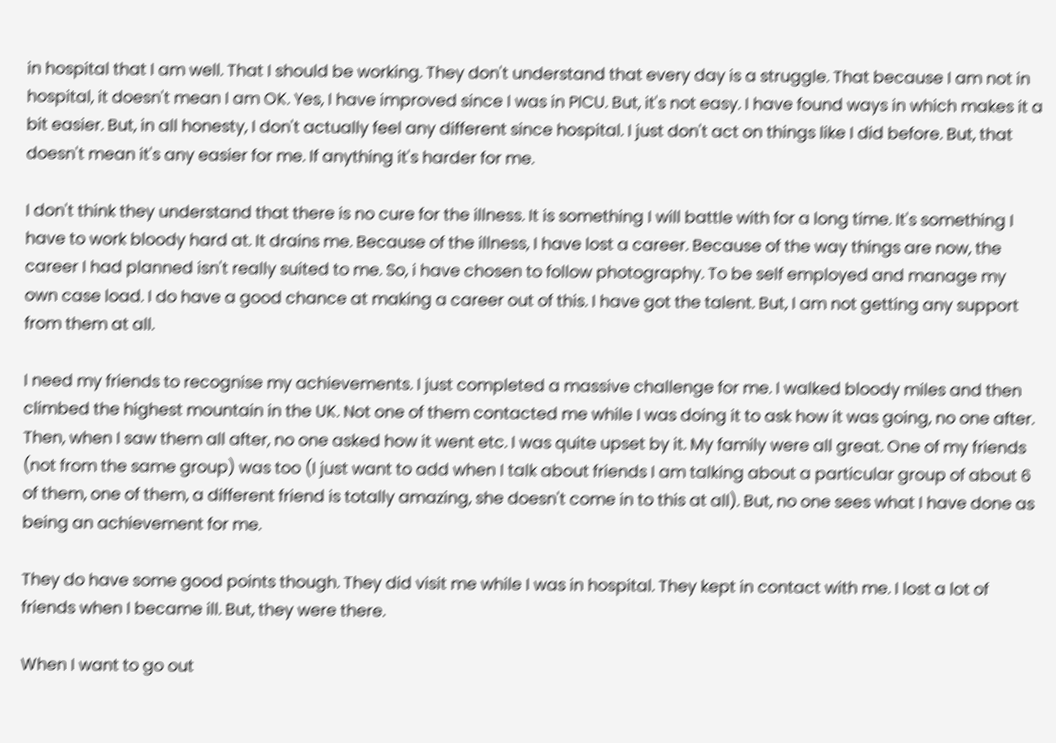in hospital that I am well. That I should be working. They don't understand that every day is a struggle. That because I am not in hospital, it doesn't mean I am OK. Yes, I have improved since I was in PICU. But, it's not easy. I have found ways in which makes it a bit easier. But, in all honesty, I don't actually feel any different since hospital. I just don't act on things like I did before. But, that doesn't mean it's any easier for me. If anything it's harder for me.

I don't think they understand that there is no cure for the illness. It is something I will battle with for a long time. It's something I have to work bloody hard at. It drains me. Because of the illness, I have lost a career. Because of the way things are now, the career I had planned isn't really suited to me. So, i have chosen to follow photography. To be self employed and manage my own case load. I do have a good chance at making a career out of this. I have got the talent. But, I am not getting any support from them at all.

I need my friends to recognise my achievements. I just completed a massive challenge for me. I walked bloody miles and then climbed the highest mountain in the UK. Not one of them contacted me while I was doing it to ask how it was going, no one after. Then, when I saw them all after, no one asked how it went etc. I was quite upset by it. My family were all great. One of my friends (not from the same group) was too (I just want to add when I talk about friends I am talking about a particular group of about 6 of them, one of them, a different friend is totally amazing, she doesn't come in to this at all). But, no one sees what I have done as being an achievement for me.

They do have some good points though. They did visit me while I was in hospital. They kept in contact with me. I lost a lot of friends when I became ill. But, they were there.

When I want to go out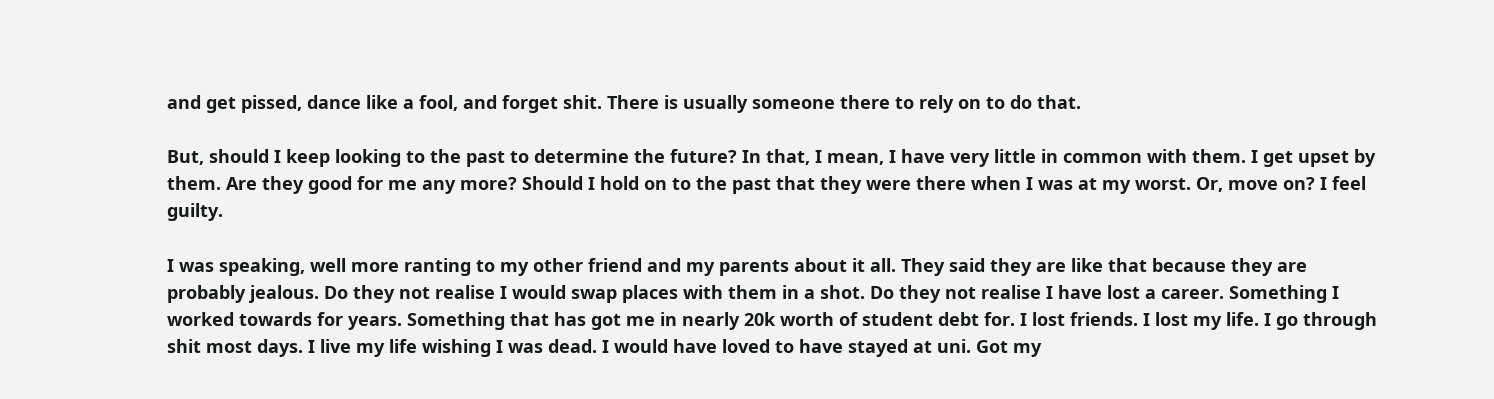and get pissed, dance like a fool, and forget shit. There is usually someone there to rely on to do that.

But, should I keep looking to the past to determine the future? In that, I mean, I have very little in common with them. I get upset by them. Are they good for me any more? Should I hold on to the past that they were there when I was at my worst. Or, move on? I feel guilty.

I was speaking, well more ranting to my other friend and my parents about it all. They said they are like that because they are probably jealous. Do they not realise I would swap places with them in a shot. Do they not realise I have lost a career. Something I worked towards for years. Something that has got me in nearly 20k worth of student debt for. I lost friends. I lost my life. I go through shit most days. I live my life wishing I was dead. I would have loved to have stayed at uni. Got my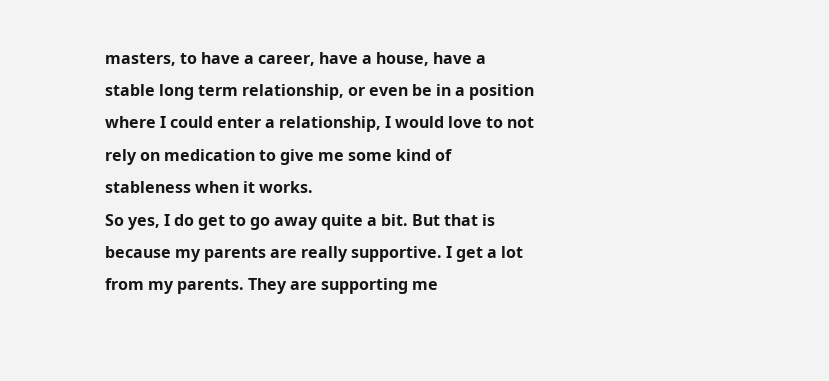masters, to have a career, have a house, have a stable long term relationship, or even be in a position where I could enter a relationship, I would love to not rely on medication to give me some kind of stableness when it works.
So yes, I do get to go away quite a bit. But that is because my parents are really supportive. I get a lot from my parents. They are supporting me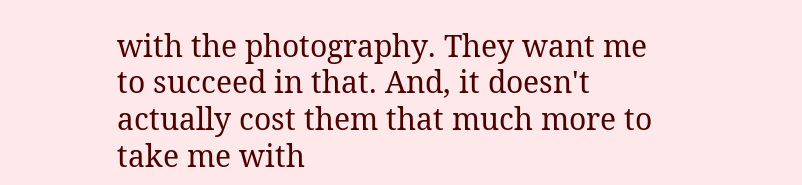with the photography. They want me to succeed in that. And, it doesn't actually cost them that much more to take me with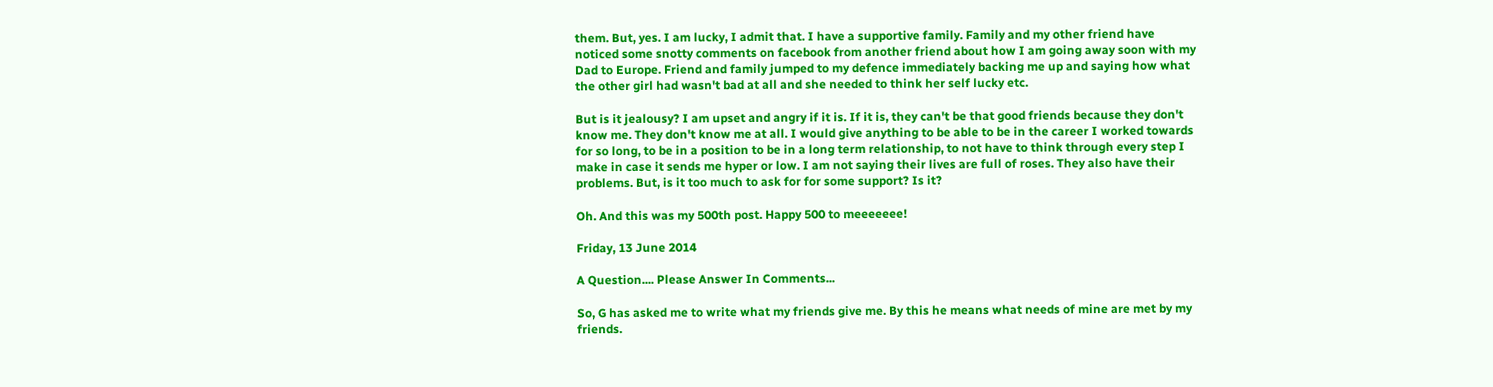them. But, yes. I am lucky, I admit that. I have a supportive family. Family and my other friend have noticed some snotty comments on facebook from another friend about how I am going away soon with my Dad to Europe. Friend and family jumped to my defence immediately backing me up and saying how what the other girl had wasn't bad at all and she needed to think her self lucky etc.

But is it jealousy? I am upset and angry if it is. If it is, they can't be that good friends because they don't know me. They don't know me at all. I would give anything to be able to be in the career I worked towards for so long, to be in a position to be in a long term relationship, to not have to think through every step I make in case it sends me hyper or low. I am not saying their lives are full of roses. They also have their problems. But, is it too much to ask for for some support? Is it?

Oh. And this was my 500th post. Happy 500 to meeeeeee!

Friday, 13 June 2014

A Question.... Please Answer In Comments...

So, G has asked me to write what my friends give me. By this he means what needs of mine are met by my friends.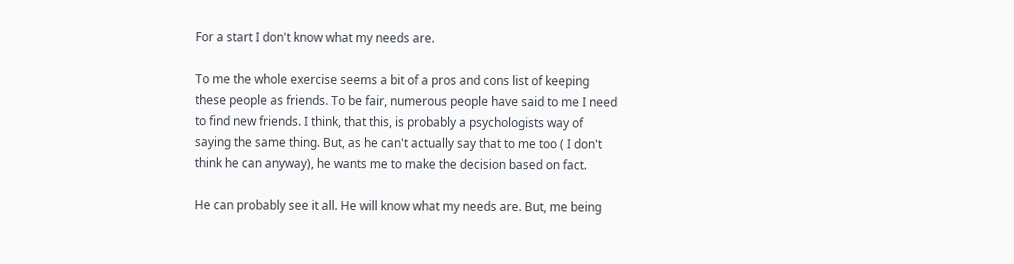For a start I don't know what my needs are.

To me the whole exercise seems a bit of a pros and cons list of keeping these people as friends. To be fair, numerous people have said to me I need to find new friends. I think, that this, is probably a psychologists way of saying the same thing. But, as he can't actually say that to me too ( I don't think he can anyway), he wants me to make the decision based on fact.

He can probably see it all. He will know what my needs are. But, me being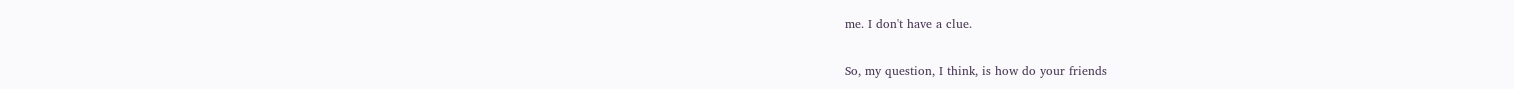me. I don't have a clue.

So, my question, I think, is how do your friends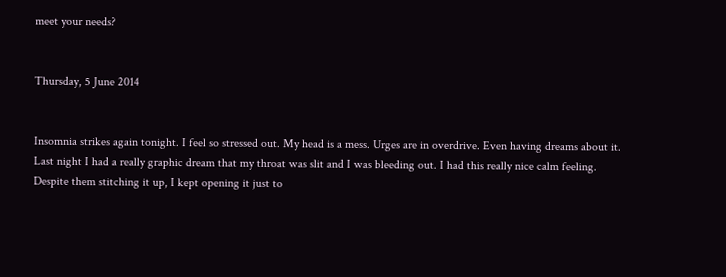meet your needs?


Thursday, 5 June 2014


Insomnia strikes again tonight. I feel so stressed out. My head is a mess. Urges are in overdrive. Even having dreams about it. Last night I had a really graphic dream that my throat was slit and I was bleeding out. I had this really nice calm feeling. Despite them stitching it up, I kept opening it just to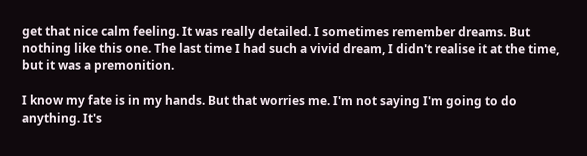get that nice calm feeling. It was really detailed. I sometimes remember dreams. But nothing like this one. The last time I had such a vivid dream, I didn't realise it at the time, but it was a premonition.

I know my fate is in my hands. But that worries me. I'm not saying I'm going to do anything. It's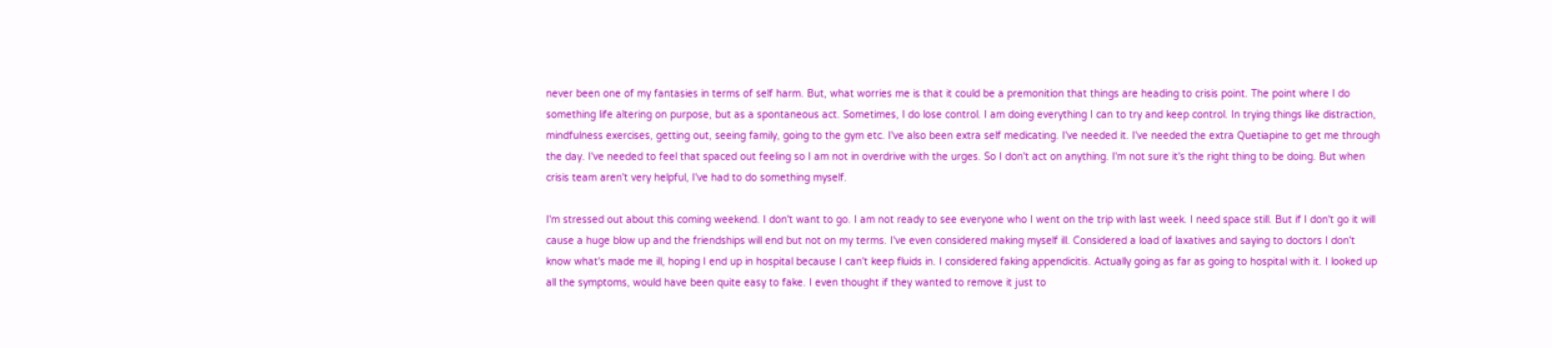never been one of my fantasies in terms of self harm. But, what worries me is that it could be a premonition that things are heading to crisis point. The point where I do something life altering on purpose, but as a spontaneous act. Sometimes, I do lose control. I am doing everything I can to try and keep control. In trying things like distraction, mindfulness exercises, getting out, seeing family, going to the gym etc. I've also been extra self medicating. I've needed it. I've needed the extra Quetiapine to get me through the day. I've needed to feel that spaced out feeling so I am not in overdrive with the urges. So I don't act on anything. I'm not sure it's the right thing to be doing. But when crisis team aren't very helpful, I've had to do something myself.

I'm stressed out about this coming weekend. I don't want to go. I am not ready to see everyone who I went on the trip with last week. I need space still. But if I don't go it will cause a huge blow up and the friendships will end but not on my terms. I've even considered making myself ill. Considered a load of laxatives and saying to doctors I don't know what's made me ill, hoping I end up in hospital because I can't keep fluids in. I considered faking appendicitis. Actually going as far as going to hospital with it. I looked up all the symptoms, would have been quite easy to fake. I even thought if they wanted to remove it just to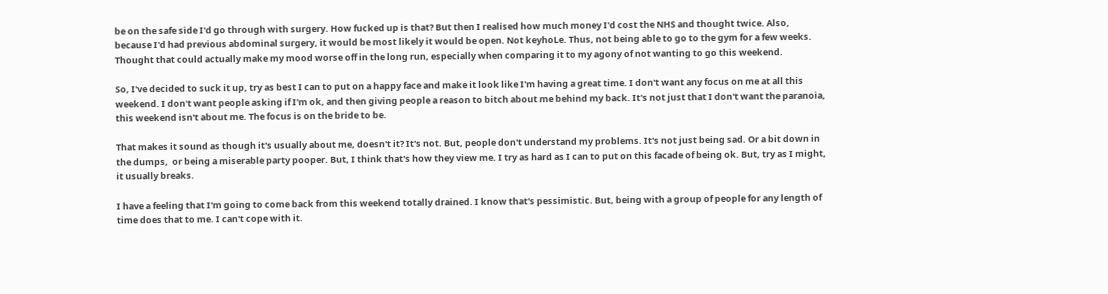be on the safe side I'd go through with surgery. How fucked up is that? But then I realised how much money I'd cost the NHS and thought twice. Also, because I'd had previous abdominal surgery, it would be most likely it would be open. Not keyhoLe. Thus, not being able to go to the gym for a few weeks. Thought that could actually make my mood worse off in the long run, especially when comparing it to my agony of not wanting to go this weekend.

So, I've decided to suck it up, try as best I can to put on a happy face and make it look like I'm having a great time. I don't want any focus on me at all this weekend. I don't want people asking if I'm ok, and then giving people a reason to bitch about me behind my back. It's not just that I don't want the paranoia, this weekend isn't about me. The focus is on the bride to be.

That makes it sound as though it's usually about me, doesn't it? It's not. But, people don't understand my problems. It's not just being sad. Or a bit down in the dumps,  or being a miserable party pooper. But, I think that's how they view me. I try as hard as I can to put on this facade of being ok. But, try as I might, it usually breaks.

I have a feeling that I'm going to come back from this weekend totally drained. I know that's pessimistic. But, being with a group of people for any length of time does that to me. I can't cope with it.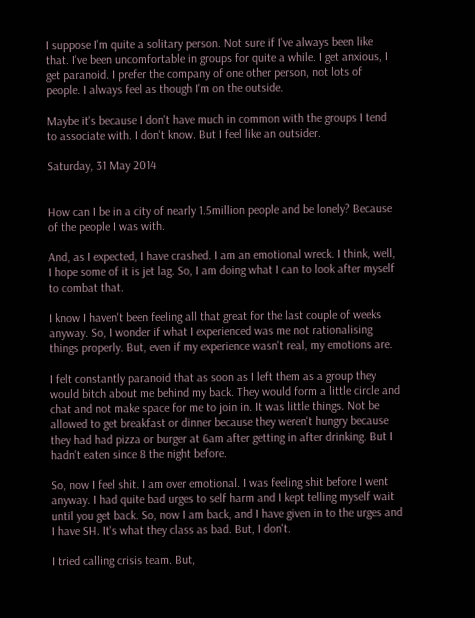I suppose I'm quite a solitary person. Not sure if I've always been like that. I've been uncomfortable in groups for quite a while. I get anxious, I get paranoid. I prefer the company of one other person, not lots of people. I always feel as though I'm on the outside.

Maybe it's because I don't have much in common with the groups I tend to associate with. I don't know. But I feel like an outsider.

Saturday, 31 May 2014


How can I be in a city of nearly 1.5million people and be lonely? Because of the people I was with.

And, as I expected, I have crashed. I am an emotional wreck. I think, well, I hope some of it is jet lag. So, I am doing what I can to look after myself to combat that.

I know I haven't been feeling all that great for the last couple of weeks anyway. So, I wonder if what I experienced was me not rationalising things properly. But, even if my experience wasn't real, my emotions are.

I felt constantly paranoid that as soon as I left them as a group they would bitch about me behind my back. They would form a little circle and chat and not make space for me to join in. It was little things. Not be allowed to get breakfast or dinner because they weren't hungry because they had had pizza or burger at 6am after getting in after drinking. But I hadn't eaten since 8 the night before.

So, now I feel shit. I am over emotional. I was feeling shit before I went anyway. I had quite bad urges to self harm and I kept telling myself wait until you get back. So, now I am back, and I have given in to the urges and I have SH. It's what they class as bad. But, I don't.

I tried calling crisis team. But,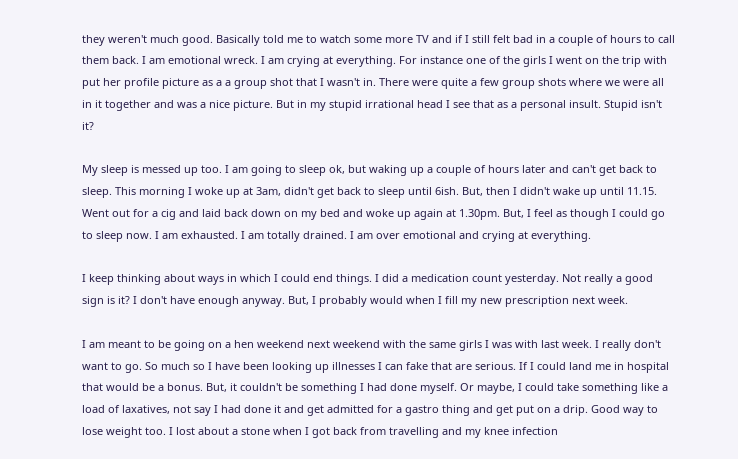they weren't much good. Basically told me to watch some more TV and if I still felt bad in a couple of hours to call them back. I am emotional wreck. I am crying at everything. For instance one of the girls I went on the trip with put her profile picture as a a group shot that I wasn't in. There were quite a few group shots where we were all in it together and was a nice picture. But in my stupid irrational head I see that as a personal insult. Stupid isn't it?

My sleep is messed up too. I am going to sleep ok, but waking up a couple of hours later and can't get back to sleep. This morning I woke up at 3am, didn't get back to sleep until 6ish. But, then I didn't wake up until 11.15. Went out for a cig and laid back down on my bed and woke up again at 1.30pm. But, I feel as though I could go to sleep now. I am exhausted. I am totally drained. I am over emotional and crying at everything.

I keep thinking about ways in which I could end things. I did a medication count yesterday. Not really a good sign is it? I don't have enough anyway. But, I probably would when I fill my new prescription next week.

I am meant to be going on a hen weekend next weekend with the same girls I was with last week. I really don't want to go. So much so I have been looking up illnesses I can fake that are serious. If I could land me in hospital that would be a bonus. But, it couldn't be something I had done myself. Or maybe, I could take something like a load of laxatives, not say I had done it and get admitted for a gastro thing and get put on a drip. Good way to lose weight too. I lost about a stone when I got back from travelling and my knee infection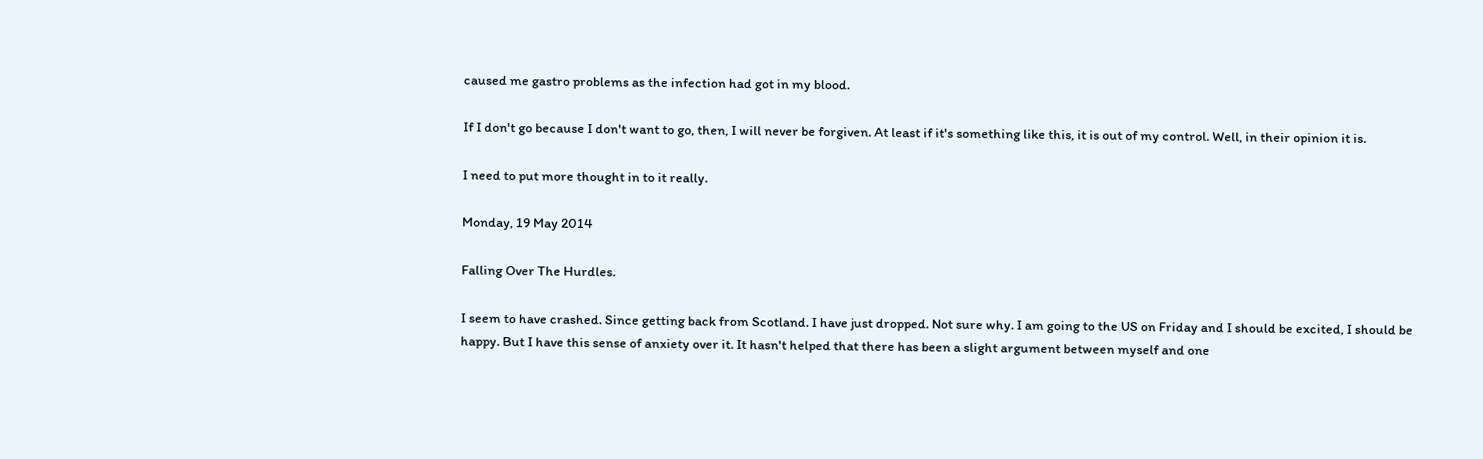caused me gastro problems as the infection had got in my blood.

If I don't go because I don't want to go, then, I will never be forgiven. At least if it's something like this, it is out of my control. Well, in their opinion it is.

I need to put more thought in to it really.

Monday, 19 May 2014

Falling Over The Hurdles.

I seem to have crashed. Since getting back from Scotland. I have just dropped. Not sure why. I am going to the US on Friday and I should be excited, I should be happy. But I have this sense of anxiety over it. It hasn't helped that there has been a slight argument between myself and one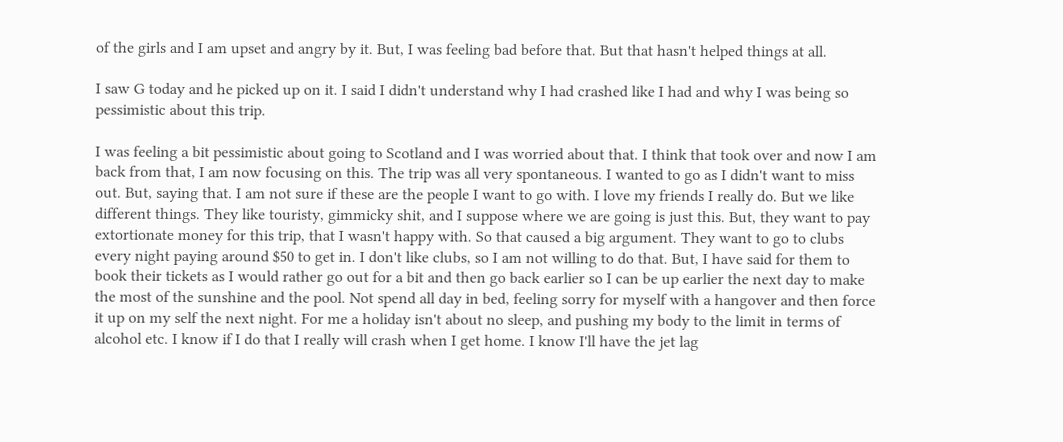of the girls and I am upset and angry by it. But, I was feeling bad before that. But that hasn't helped things at all.

I saw G today and he picked up on it. I said I didn't understand why I had crashed like I had and why I was being so pessimistic about this trip.

I was feeling a bit pessimistic about going to Scotland and I was worried about that. I think that took over and now I am back from that, I am now focusing on this. The trip was all very spontaneous. I wanted to go as I didn't want to miss out. But, saying that. I am not sure if these are the people I want to go with. I love my friends I really do. But we like different things. They like touristy, gimmicky shit, and I suppose where we are going is just this. But, they want to pay extortionate money for this trip, that I wasn't happy with. So that caused a big argument. They want to go to clubs every night paying around $50 to get in. I don't like clubs, so I am not willing to do that. But, I have said for them to book their tickets as I would rather go out for a bit and then go back earlier so I can be up earlier the next day to make the most of the sunshine and the pool. Not spend all day in bed, feeling sorry for myself with a hangover and then force it up on my self the next night. For me a holiday isn't about no sleep, and pushing my body to the limit in terms of alcohol etc. I know if I do that I really will crash when I get home. I know I'll have the jet lag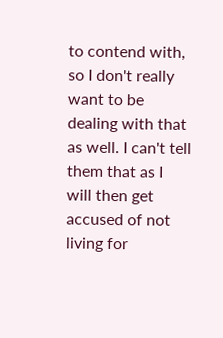to contend with, so I don't really want to be dealing with that as well. I can't tell them that as I will then get accused of not living for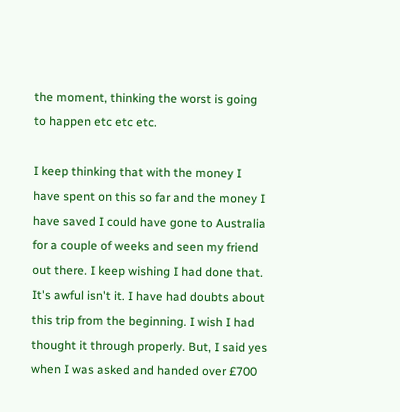the moment, thinking the worst is going to happen etc etc etc.

I keep thinking that with the money I have spent on this so far and the money I have saved I could have gone to Australia for a couple of weeks and seen my friend out there. I keep wishing I had done that. It's awful isn't it. I have had doubts about this trip from the beginning. I wish I had thought it through properly. But, I said yes when I was asked and handed over £700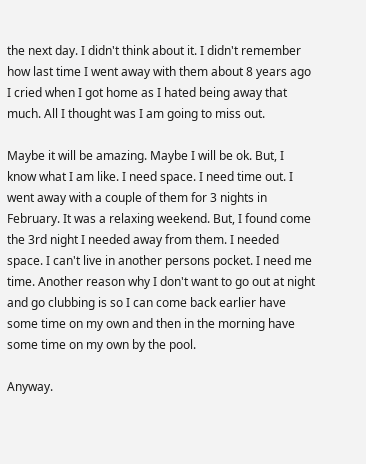the next day. I didn't think about it. I didn't remember how last time I went away with them about 8 years ago I cried when I got home as I hated being away that much. All I thought was I am going to miss out.

Maybe it will be amazing. Maybe I will be ok. But, I know what I am like. I need space. I need time out. I went away with a couple of them for 3 nights in February. It was a relaxing weekend. But, I found come the 3rd night I needed away from them. I needed space. I can't live in another persons pocket. I need me time. Another reason why I don't want to go out at night and go clubbing is so I can come back earlier have some time on my own and then in the morning have some time on my own by the pool.

Anyway.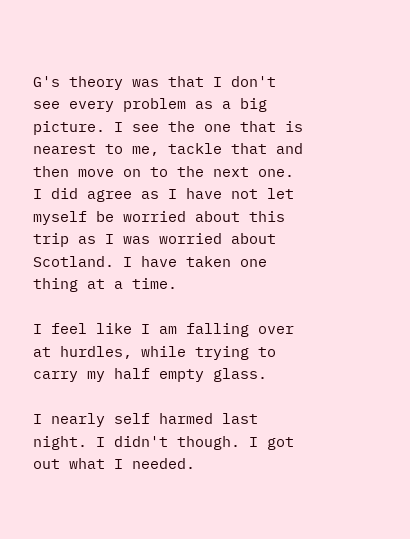G's theory was that I don't see every problem as a big picture. I see the one that is nearest to me, tackle that and then move on to the next one. I did agree as I have not let myself be worried about this trip as I was worried about Scotland. I have taken one thing at a time.

I feel like I am falling over at hurdles, while trying to carry my half empty glass.

I nearly self harmed last night. I didn't though. I got out what I needed.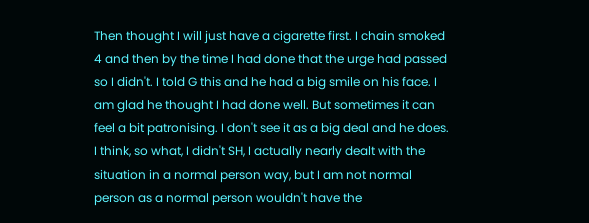Then thought I will just have a cigarette first. I chain smoked 4 and then by the time I had done that the urge had passed so I didn't. I told G this and he had a big smile on his face. I am glad he thought I had done well. But sometimes it can feel a bit patronising. I don't see it as a big deal and he does. I think, so what, I didn't SH, I actually nearly dealt with the situation in a normal person way, but I am not normal person as a normal person wouldn't have the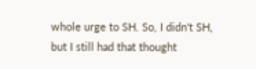whole urge to SH. So, I didn't SH, but I still had that thought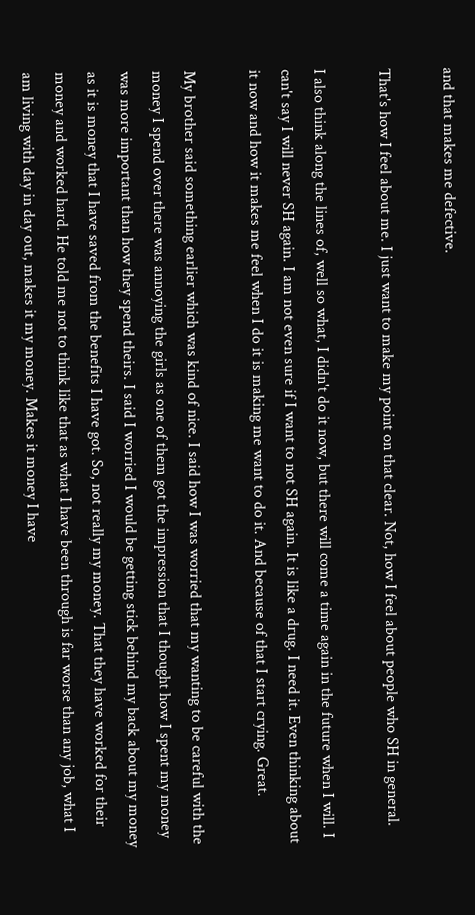and that makes me defective.

That's how I feel about me. I just want to make my point on that clear. Not, how I feel about people who SH in general.

I also think along the lines of, well so what, I didn't do it now, but there will come a time again in the future when I will. I can't say I will never SH again. I am not even sure if I want to not SH again. It is like a drug. I need it. Even thinking about it now and how it makes me feel when I do it is making me want to do it. And because of that I start crying. Great.

My brother said something earlier which was kind of nice. I said how I was worried that my wanting to be careful with the money I spend over there was annoying the girls as one of them got the impression that I thought how I spent my money was more important than how they spend theirs. I said I worried I would be getting stick behind my back about my money as it is money that I have saved from the benefits I have got. So, not really my money. That they have worked for their money and worked hard. He told me not to think like that as what I have been through is far worse than any job, what I am living with day in day out, makes it my money. Makes it money I have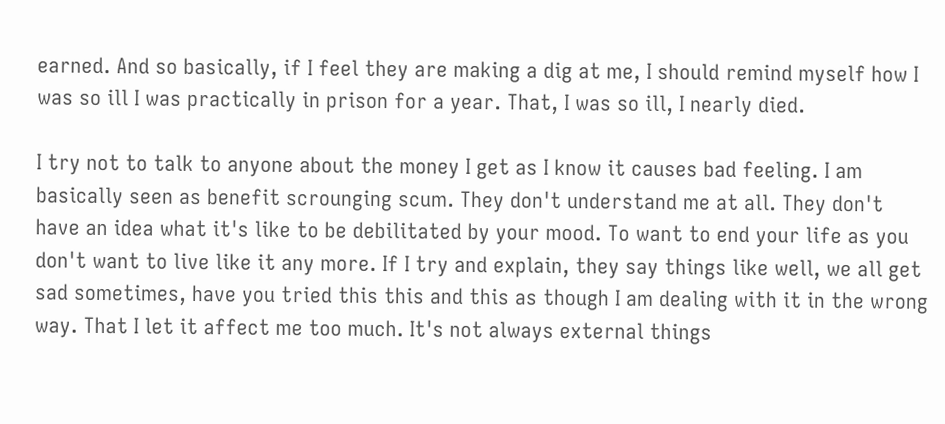earned. And so basically, if I feel they are making a dig at me, I should remind myself how I was so ill I was practically in prison for a year. That, I was so ill, I nearly died.

I try not to talk to anyone about the money I get as I know it causes bad feeling. I am basically seen as benefit scrounging scum. They don't understand me at all. They don't have an idea what it's like to be debilitated by your mood. To want to end your life as you don't want to live like it any more. If I try and explain, they say things like well, we all get sad sometimes, have you tried this this and this as though I am dealing with it in the wrong way. That I let it affect me too much. It's not always external things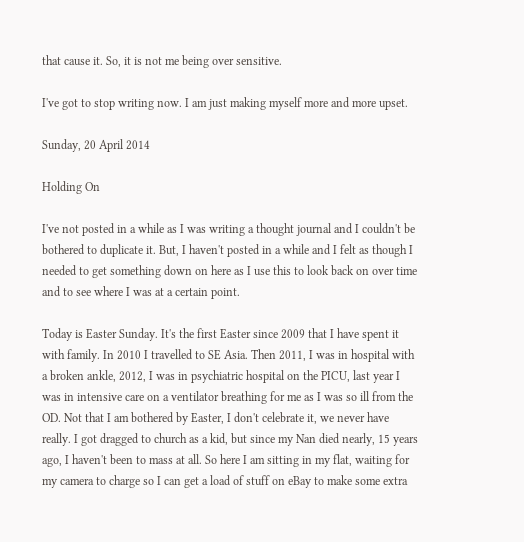that cause it. So, it is not me being over sensitive.

I've got to stop writing now. I am just making myself more and more upset.

Sunday, 20 April 2014

Holding On

I've not posted in a while as I was writing a thought journal and I couldn't be bothered to duplicate it. But, I haven't posted in a while and I felt as though I needed to get something down on here as I use this to look back on over time and to see where I was at a certain point.

Today is Easter Sunday. It's the first Easter since 2009 that I have spent it with family. In 2010 I travelled to SE Asia. Then 2011, I was in hospital with a broken ankle, 2012, I was in psychiatric hospital on the PICU, last year I was in intensive care on a ventilator breathing for me as I was so ill from the OD. Not that I am bothered by Easter, I don't celebrate it, we never have really. I got dragged to church as a kid, but since my Nan died nearly, 15 years ago, I haven't been to mass at all. So here I am sitting in my flat, waiting for my camera to charge so I can get a load of stuff on eBay to make some extra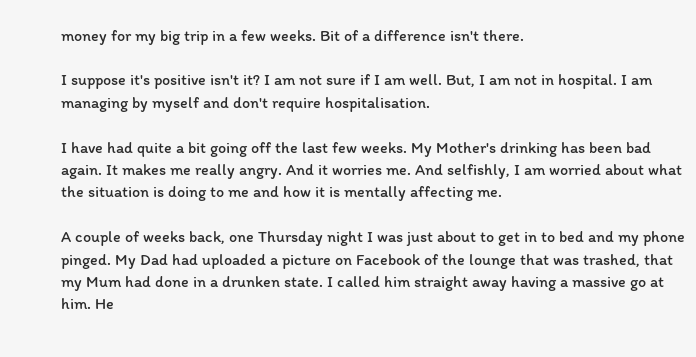money for my big trip in a few weeks. Bit of a difference isn't there.

I suppose it's positive isn't it? I am not sure if I am well. But, I am not in hospital. I am managing by myself and don't require hospitalisation.

I have had quite a bit going off the last few weeks. My Mother's drinking has been bad again. It makes me really angry. And it worries me. And selfishly, I am worried about what the situation is doing to me and how it is mentally affecting me.

A couple of weeks back, one Thursday night I was just about to get in to bed and my phone pinged. My Dad had uploaded a picture on Facebook of the lounge that was trashed, that my Mum had done in a drunken state. I called him straight away having a massive go at him. He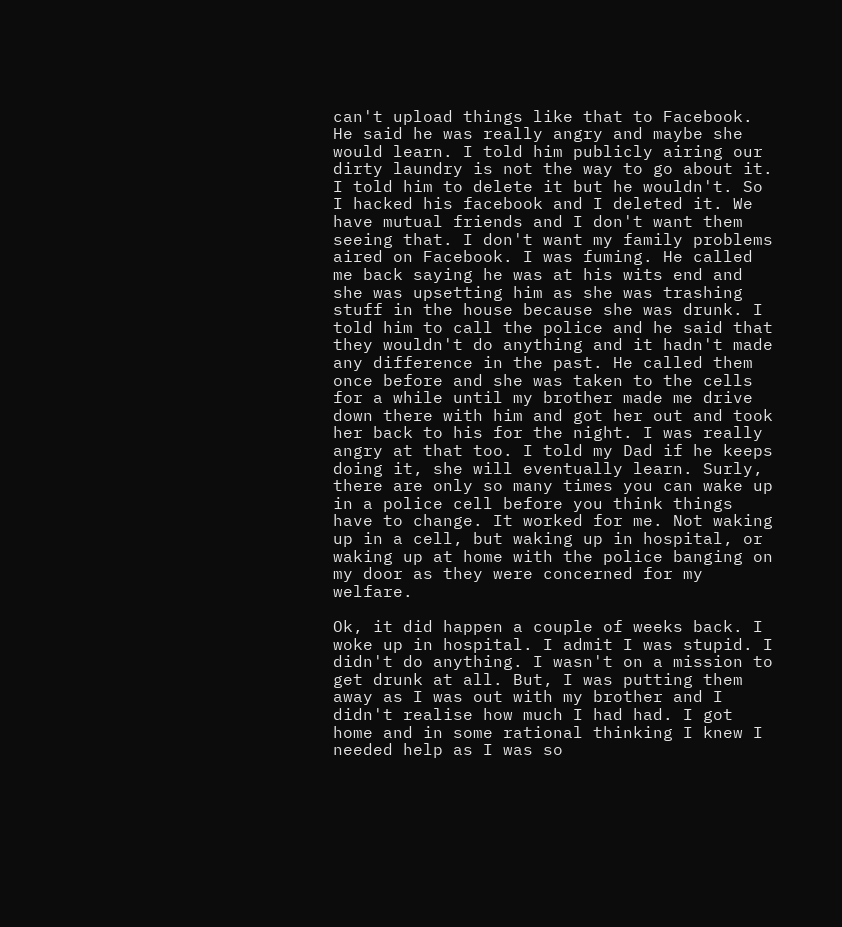can't upload things like that to Facebook. He said he was really angry and maybe she would learn. I told him publicly airing our dirty laundry is not the way to go about it. I told him to delete it but he wouldn't. So I hacked his facebook and I deleted it. We have mutual friends and I don't want them seeing that. I don't want my family problems aired on Facebook. I was fuming. He called me back saying he was at his wits end and she was upsetting him as she was trashing stuff in the house because she was drunk. I told him to call the police and he said that they wouldn't do anything and it hadn't made any difference in the past. He called them once before and she was taken to the cells for a while until my brother made me drive down there with him and got her out and took her back to his for the night. I was really angry at that too. I told my Dad if he keeps doing it, she will eventually learn. Surly, there are only so many times you can wake up in a police cell before you think things have to change. It worked for me. Not waking up in a cell, but waking up in hospital, or waking up at home with the police banging on my door as they were concerned for my welfare.

Ok, it did happen a couple of weeks back. I woke up in hospital. I admit I was stupid. I didn't do anything. I wasn't on a mission to get drunk at all. But, I was putting them away as I was out with my brother and I didn't realise how much I had had. I got home and in some rational thinking I knew I needed help as I was so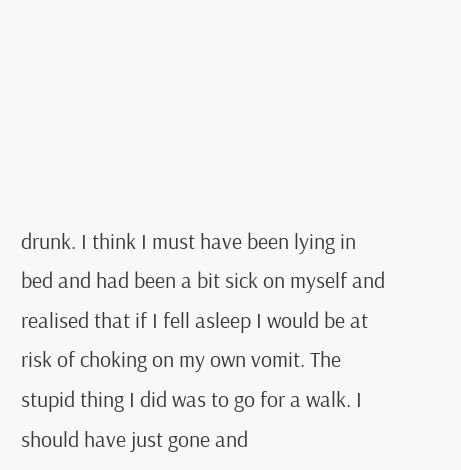drunk. I think I must have been lying in bed and had been a bit sick on myself and realised that if I fell asleep I would be at risk of choking on my own vomit. The stupid thing I did was to go for a walk. I should have just gone and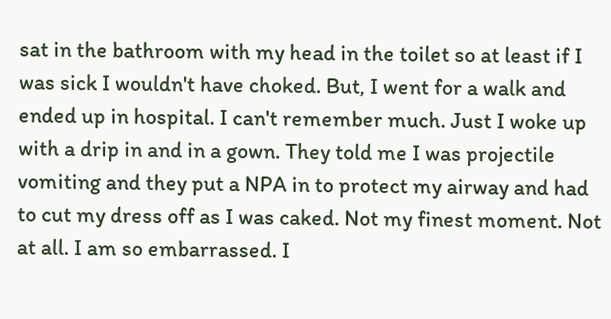sat in the bathroom with my head in the toilet so at least if I was sick I wouldn't have choked. But, I went for a walk and ended up in hospital. I can't remember much. Just I woke up with a drip in and in a gown. They told me I was projectile vomiting and they put a NPA in to protect my airway and had to cut my dress off as I was caked. Not my finest moment. Not at all. I am so embarrassed. I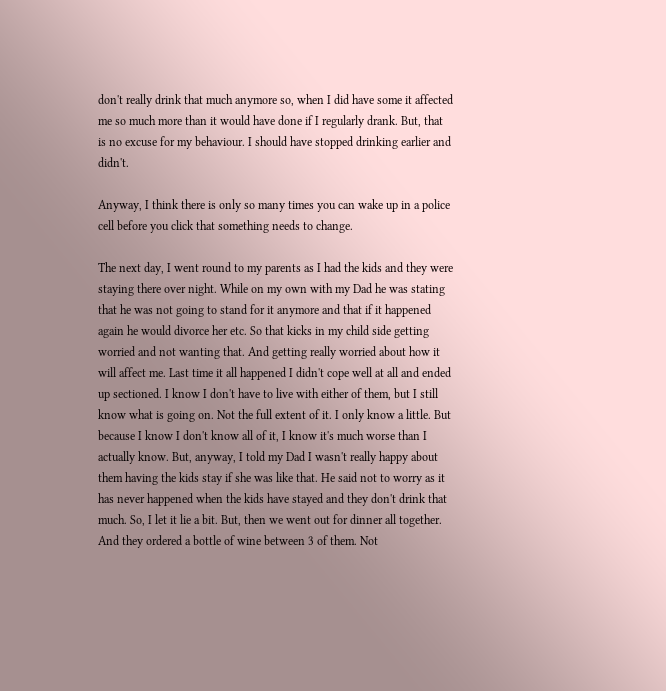don't really drink that much anymore so, when I did have some it affected me so much more than it would have done if I regularly drank. But, that is no excuse for my behaviour. I should have stopped drinking earlier and didn't.

Anyway, I think there is only so many times you can wake up in a police cell before you click that something needs to change.

The next day, I went round to my parents as I had the kids and they were staying there over night. While on my own with my Dad he was stating that he was not going to stand for it anymore and that if it happened again he would divorce her etc. So that kicks in my child side getting worried and not wanting that. And getting really worried about how it will affect me. Last time it all happened I didn't cope well at all and ended up sectioned. I know I don't have to live with either of them, but I still know what is going on. Not the full extent of it. I only know a little. But because I know I don't know all of it, I know it's much worse than I actually know. But, anyway, I told my Dad I wasn't really happy about them having the kids stay if she was like that. He said not to worry as it has never happened when the kids have stayed and they don't drink that much. So, I let it lie a bit. But, then we went out for dinner all together. And they ordered a bottle of wine between 3 of them. Not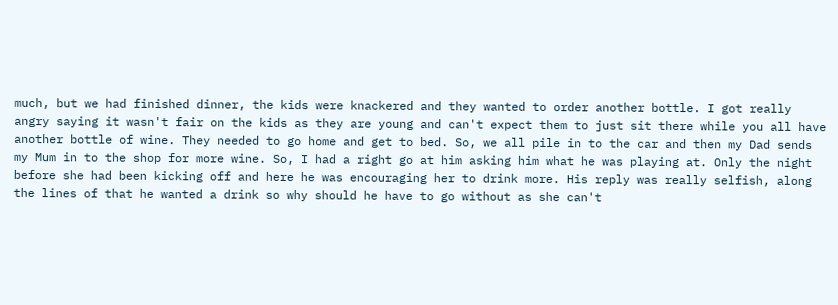much, but we had finished dinner, the kids were knackered and they wanted to order another bottle. I got really angry saying it wasn't fair on the kids as they are young and can't expect them to just sit there while you all have another bottle of wine. They needed to go home and get to bed. So, we all pile in to the car and then my Dad sends my Mum in to the shop for more wine. So, I had a right go at him asking him what he was playing at. Only the night before she had been kicking off and here he was encouraging her to drink more. His reply was really selfish, along the lines of that he wanted a drink so why should he have to go without as she can't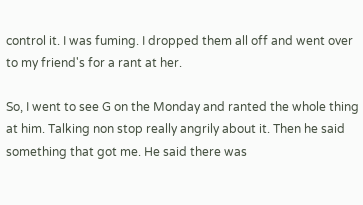control it. I was fuming. I dropped them all off and went over to my friend's for a rant at her.

So, I went to see G on the Monday and ranted the whole thing at him. Talking non stop really angrily about it. Then he said something that got me. He said there was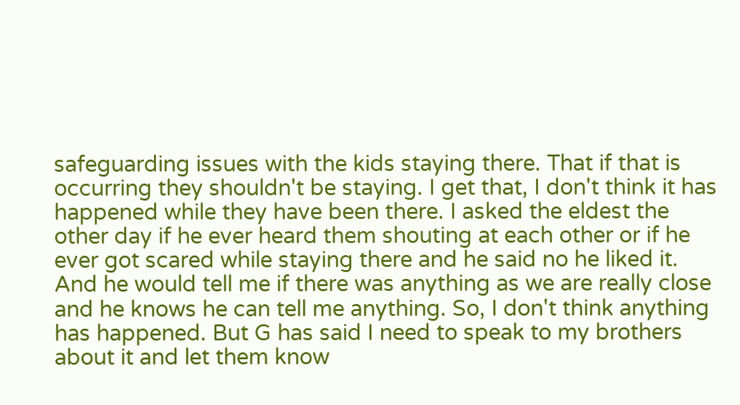safeguarding issues with the kids staying there. That if that is occurring they shouldn't be staying. I get that, I don't think it has happened while they have been there. I asked the eldest the other day if he ever heard them shouting at each other or if he ever got scared while staying there and he said no he liked it. And he would tell me if there was anything as we are really close and he knows he can tell me anything. So, I don't think anything has happened. But G has said I need to speak to my brothers about it and let them know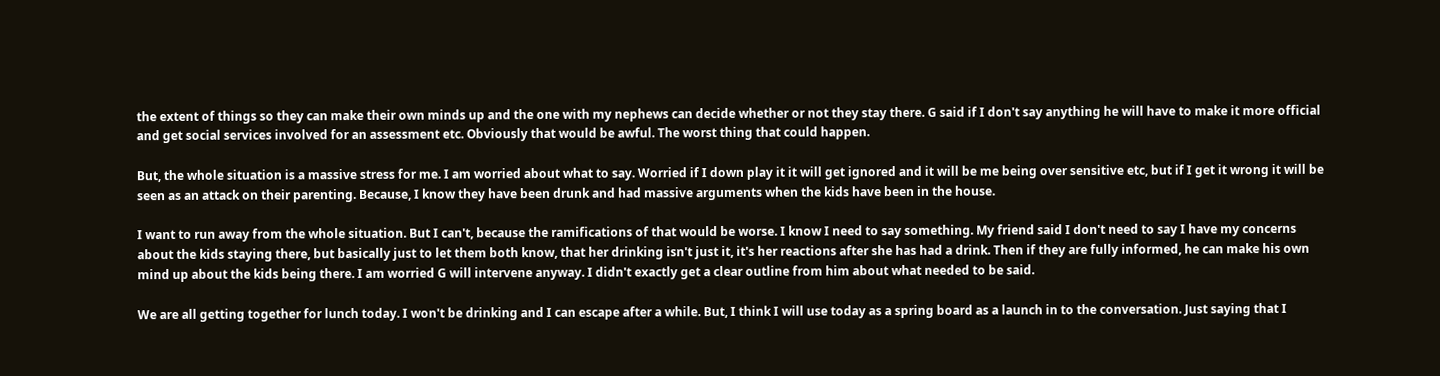the extent of things so they can make their own minds up and the one with my nephews can decide whether or not they stay there. G said if I don't say anything he will have to make it more official and get social services involved for an assessment etc. Obviously that would be awful. The worst thing that could happen.

But, the whole situation is a massive stress for me. I am worried about what to say. Worried if I down play it it will get ignored and it will be me being over sensitive etc, but if I get it wrong it will be seen as an attack on their parenting. Because, I know they have been drunk and had massive arguments when the kids have been in the house.

I want to run away from the whole situation. But I can't, because the ramifications of that would be worse. I know I need to say something. My friend said I don't need to say I have my concerns about the kids staying there, but basically just to let them both know, that her drinking isn't just it, it's her reactions after she has had a drink. Then if they are fully informed, he can make his own mind up about the kids being there. I am worried G will intervene anyway. I didn't exactly get a clear outline from him about what needed to be said.

We are all getting together for lunch today. I won't be drinking and I can escape after a while. But, I think I will use today as a spring board as a launch in to the conversation. Just saying that I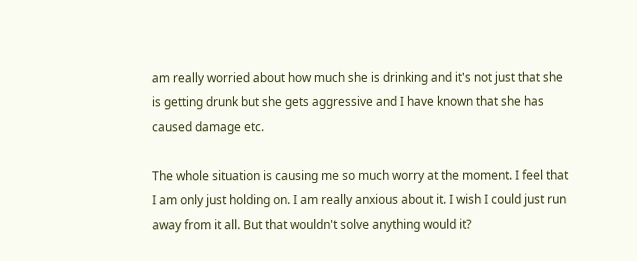am really worried about how much she is drinking and it's not just that she is getting drunk but she gets aggressive and I have known that she has caused damage etc.

The whole situation is causing me so much worry at the moment. I feel that I am only just holding on. I am really anxious about it. I wish I could just run away from it all. But that wouldn't solve anything would it?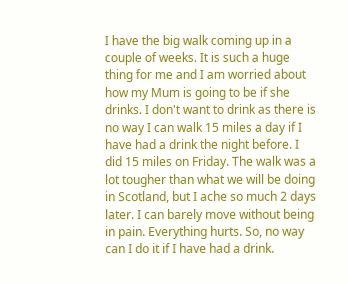I have the big walk coming up in a couple of weeks. It is such a huge thing for me and I am worried about how my Mum is going to be if she drinks. I don't want to drink as there is no way I can walk 15 miles a day if I have had a drink the night before. I did 15 miles on Friday. The walk was a lot tougher than what we will be doing in Scotland, but I ache so much 2 days later. I can barely move without being in pain. Everything hurts. So, no way can I do it if I have had a drink.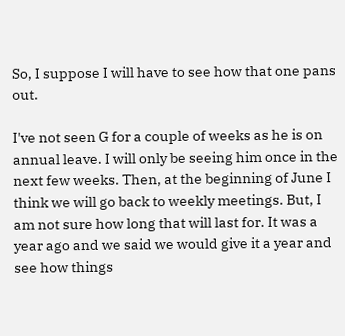So, I suppose I will have to see how that one pans out.

I've not seen G for a couple of weeks as he is on annual leave. I will only be seeing him once in the next few weeks. Then, at the beginning of June I think we will go back to weekly meetings. But, I am not sure how long that will last for. It was a year ago and we said we would give it a year and see how things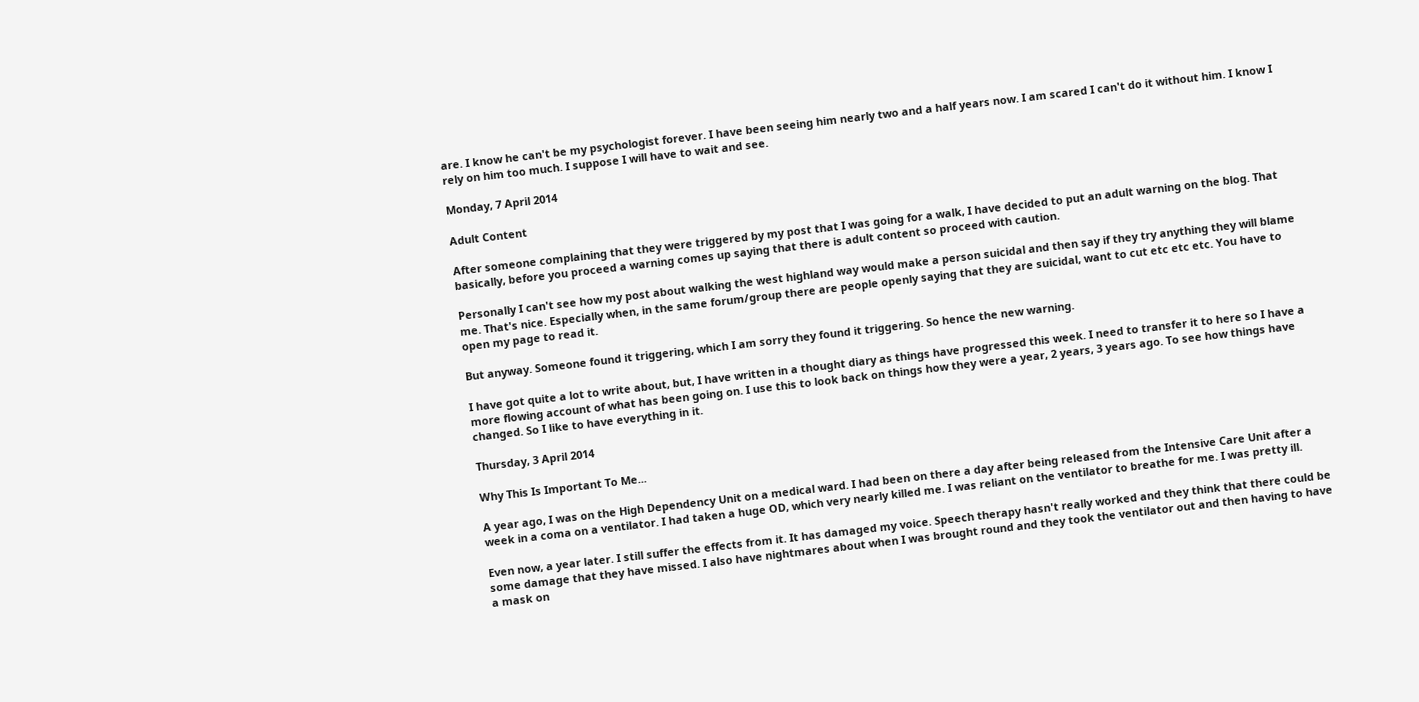are. I know he can't be my psychologist forever. I have been seeing him nearly two and a half years now. I am scared I can't do it without him. I know I rely on him too much. I suppose I will have to wait and see.

Monday, 7 April 2014

Adult Content

After someone complaining that they were triggered by my post that I was going for a walk, I have decided to put an adult warning on the blog. That basically, before you proceed a warning comes up saying that there is adult content so proceed with caution.

Personally I can't see how my post about walking the west highland way would make a person suicidal and then say if they try anything they will blame me. That's nice. Especially when, in the same forum/group there are people openly saying that they are suicidal, want to cut etc etc etc. You have to open my page to read it.

But anyway. Someone found it triggering, which I am sorry they found it triggering. So hence the new warning.

I have got quite a lot to write about, but, I have written in a thought diary as things have progressed this week. I need to transfer it to here so I have a more flowing account of what has been going on. I use this to look back on things how they were a year, 2 years, 3 years ago. To see how things have changed. So I like to have everything in it.

Thursday, 3 April 2014

Why This Is Important To Me...

A year ago, I was on the High Dependency Unit on a medical ward. I had been on there a day after being released from the Intensive Care Unit after a week in a coma on a ventilator. I had taken a huge OD, which very nearly killed me. I was reliant on the ventilator to breathe for me. I was pretty ill.

Even now, a year later. I still suffer the effects from it. It has damaged my voice. Speech therapy hasn't really worked and they think that there could be some damage that they have missed. I also have nightmares about when I was brought round and they took the ventilator out and then having to have a mask on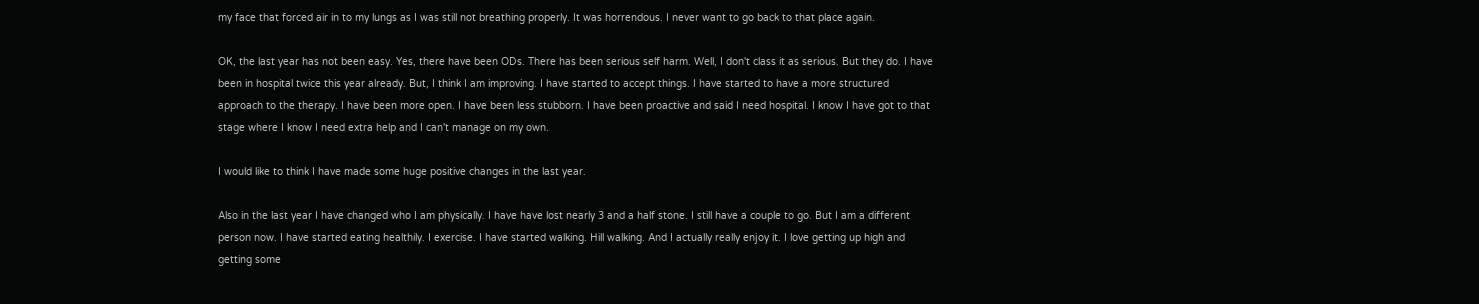my face that forced air in to my lungs as I was still not breathing properly. It was horrendous. I never want to go back to that place again.

OK, the last year has not been easy. Yes, there have been ODs. There has been serious self harm. Well, I don't class it as serious. But they do. I have been in hospital twice this year already. But, I think I am improving. I have started to accept things. I have started to have a more structured approach to the therapy. I have been more open. I have been less stubborn. I have been proactive and said I need hospital. I know I have got to that stage where I know I need extra help and I can't manage on my own.

I would like to think I have made some huge positive changes in the last year.

Also in the last year I have changed who I am physically. I have have lost nearly 3 and a half stone. I still have a couple to go. But I am a different person now. I have started eating healthily. I exercise. I have started walking. Hill walking. And I actually really enjoy it. I love getting up high and getting some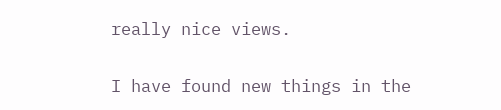really nice views.

I have found new things in the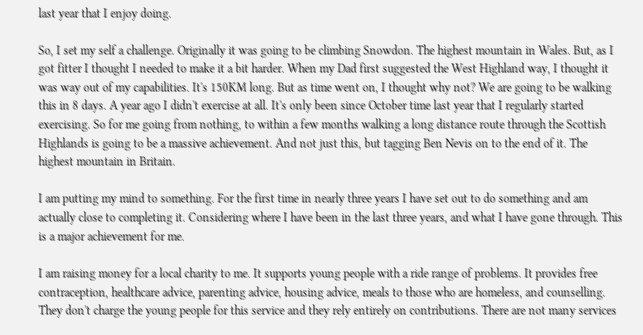last year that I enjoy doing.

So, I set my self a challenge. Originally it was going to be climbing Snowdon. The highest mountain in Wales. But, as I got fitter I thought I needed to make it a bit harder. When my Dad first suggested the West Highland way, I thought it was way out of my capabilities. It's 150KM long. But as time went on, I thought why not? We are going to be walking this in 8 days. A year ago I didn't exercise at all. It's only been since October time last year that I regularly started exercising. So for me going from nothing, to within a few months walking a long distance route through the Scottish Highlands is going to be a massive achievement. And not just this, but tagging Ben Nevis on to the end of it. The highest mountain in Britain.

I am putting my mind to something. For the first time in nearly three years I have set out to do something and am actually close to completing it. Considering where I have been in the last three years, and what I have gone through. This is a major achievement for me.

I am raising money for a local charity to me. It supports young people with a ride range of problems. It provides free contraception, healthcare advice, parenting advice, housing advice, meals to those who are homeless, and counselling. They don't charge the young people for this service and they rely entirely on contributions. There are not many services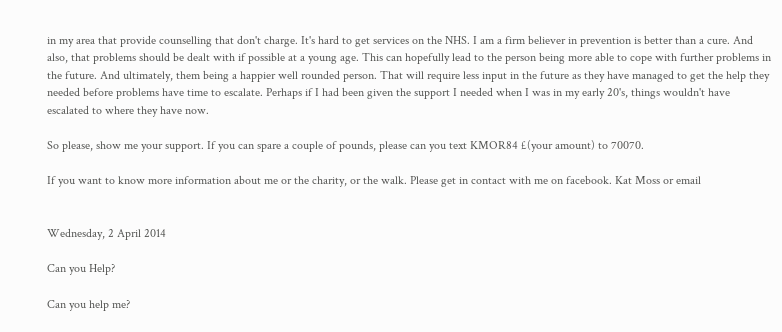in my area that provide counselling that don't charge. It's hard to get services on the NHS. I am a firm believer in prevention is better than a cure. And also, that problems should be dealt with if possible at a young age. This can hopefully lead to the person being more able to cope with further problems in the future. And ultimately, them being a happier well rounded person. That will require less input in the future as they have managed to get the help they needed before problems have time to escalate. Perhaps if I had been given the support I needed when I was in my early 20's, things wouldn't have escalated to where they have now.

So please, show me your support. If you can spare a couple of pounds, please can you text KMOR84 £(your amount) to 70070.

If you want to know more information about me or the charity, or the walk. Please get in contact with me on facebook. Kat Moss or email


Wednesday, 2 April 2014

Can you Help?

Can you help me?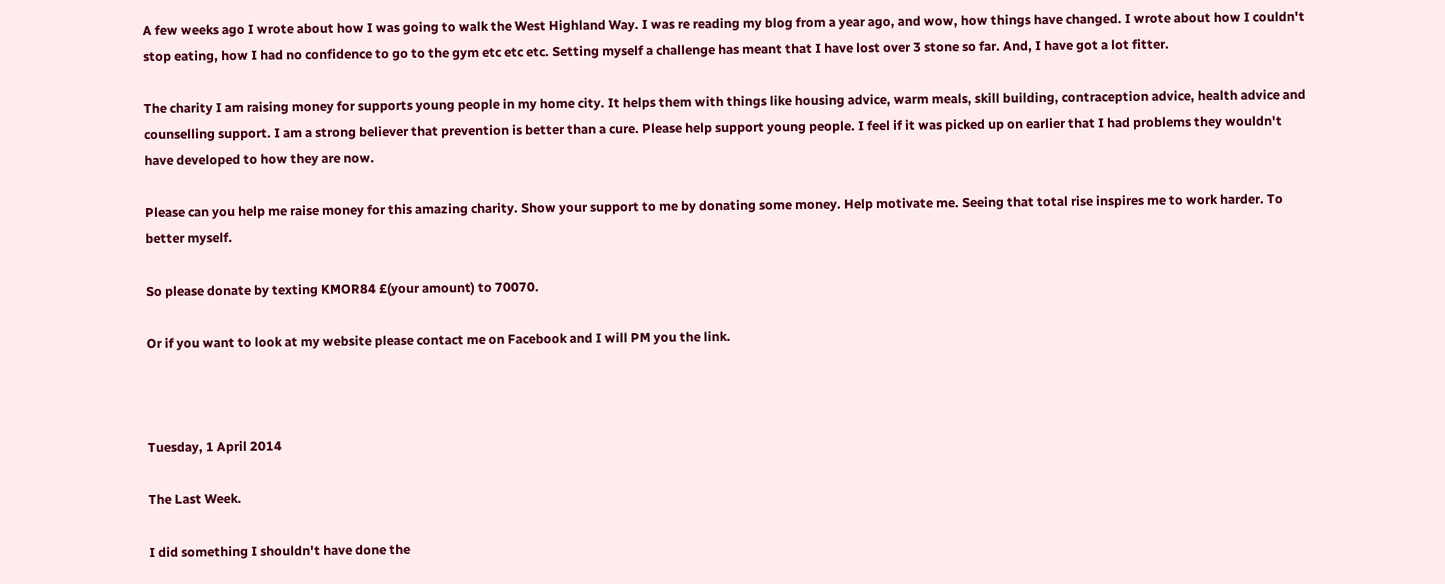A few weeks ago I wrote about how I was going to walk the West Highland Way. I was re reading my blog from a year ago, and wow, how things have changed. I wrote about how I couldn't stop eating, how I had no confidence to go to the gym etc etc etc. Setting myself a challenge has meant that I have lost over 3 stone so far. And, I have got a lot fitter.

The charity I am raising money for supports young people in my home city. It helps them with things like housing advice, warm meals, skill building, contraception advice, health advice and counselling support. I am a strong believer that prevention is better than a cure. Please help support young people. I feel if it was picked up on earlier that I had problems they wouldn't have developed to how they are now.

Please can you help me raise money for this amazing charity. Show your support to me by donating some money. Help motivate me. Seeing that total rise inspires me to work harder. To better myself.

So please donate by texting KMOR84 £(your amount) to 70070.

Or if you want to look at my website please contact me on Facebook and I will PM you the link.



Tuesday, 1 April 2014

The Last Week.

I did something I shouldn't have done the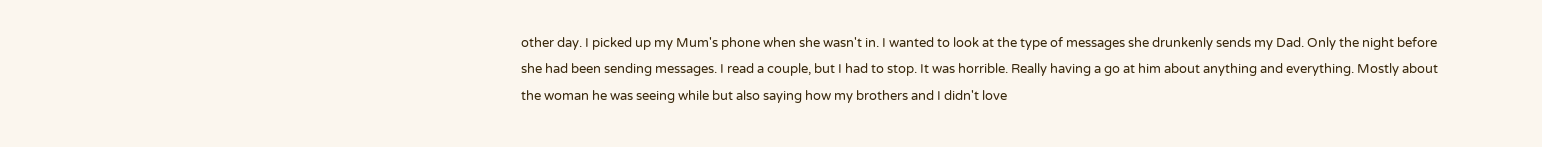other day. I picked up my Mum's phone when she wasn't in. I wanted to look at the type of messages she drunkenly sends my Dad. Only the night before she had been sending messages. I read a couple, but I had to stop. It was horrible. Really having a go at him about anything and everything. Mostly about the woman he was seeing while but also saying how my brothers and I didn't love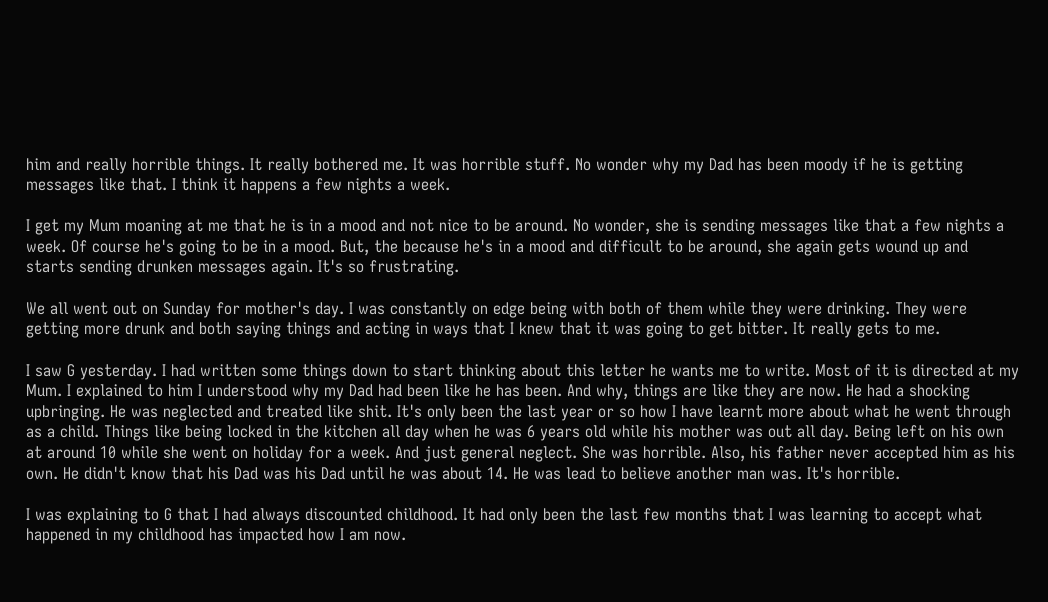him and really horrible things. It really bothered me. It was horrible stuff. No wonder why my Dad has been moody if he is getting messages like that. I think it happens a few nights a week.

I get my Mum moaning at me that he is in a mood and not nice to be around. No wonder, she is sending messages like that a few nights a week. Of course he's going to be in a mood. But, the because he's in a mood and difficult to be around, she again gets wound up and starts sending drunken messages again. It's so frustrating.

We all went out on Sunday for mother's day. I was constantly on edge being with both of them while they were drinking. They were getting more drunk and both saying things and acting in ways that I knew that it was going to get bitter. It really gets to me.

I saw G yesterday. I had written some things down to start thinking about this letter he wants me to write. Most of it is directed at my Mum. I explained to him I understood why my Dad had been like he has been. And why, things are like they are now. He had a shocking upbringing. He was neglected and treated like shit. It's only been the last year or so how I have learnt more about what he went through as a child. Things like being locked in the kitchen all day when he was 6 years old while his mother was out all day. Being left on his own at around 10 while she went on holiday for a week. And just general neglect. She was horrible. Also, his father never accepted him as his own. He didn't know that his Dad was his Dad until he was about 14. He was lead to believe another man was. It's horrible.

I was explaining to G that I had always discounted childhood. It had only been the last few months that I was learning to accept what happened in my childhood has impacted how I am now.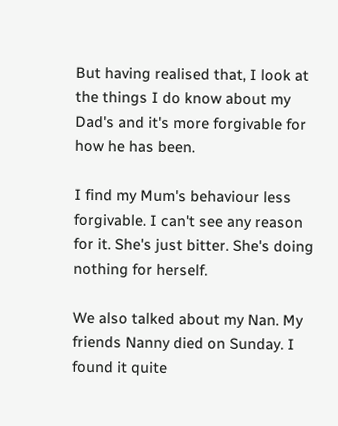But having realised that, I look at the things I do know about my Dad's and it's more forgivable for how he has been.

I find my Mum's behaviour less forgivable. I can't see any reason for it. She's just bitter. She's doing nothing for herself.

We also talked about my Nan. My friends Nanny died on Sunday. I found it quite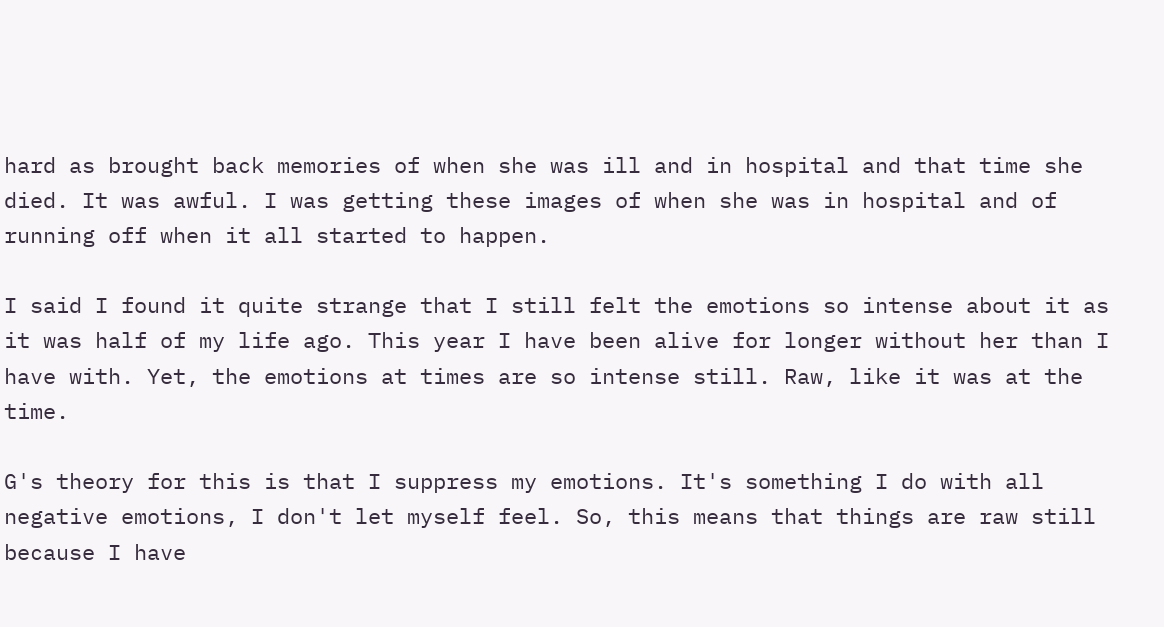hard as brought back memories of when she was ill and in hospital and that time she died. It was awful. I was getting these images of when she was in hospital and of running off when it all started to happen.

I said I found it quite strange that I still felt the emotions so intense about it as it was half of my life ago. This year I have been alive for longer without her than I have with. Yet, the emotions at times are so intense still. Raw, like it was at the time.

G's theory for this is that I suppress my emotions. It's something I do with all negative emotions, I don't let myself feel. So, this means that things are raw still because I have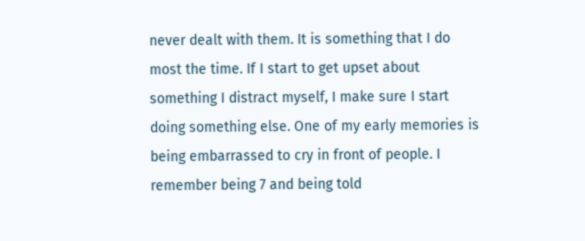never dealt with them. It is something that I do most the time. If I start to get upset about something I distract myself, I make sure I start doing something else. One of my early memories is being embarrassed to cry in front of people. I remember being 7 and being told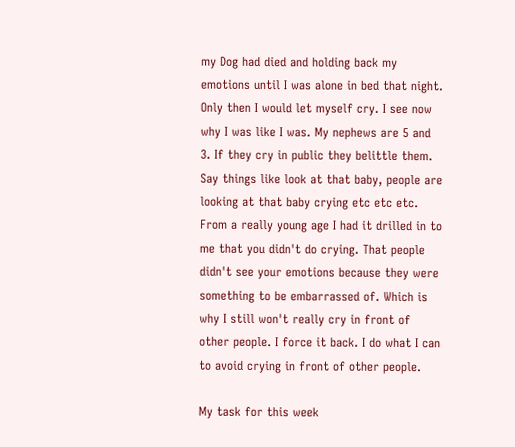my Dog had died and holding back my emotions until I was alone in bed that night. Only then I would let myself cry. I see now why I was like I was. My nephews are 5 and 3. If they cry in public they belittle them. Say things like look at that baby, people are looking at that baby crying etc etc etc. From a really young age I had it drilled in to me that you didn't do crying. That people didn't see your emotions because they were something to be embarrassed of. Which is why I still won't really cry in front of other people. I force it back. I do what I can to avoid crying in front of other people.

My task for this week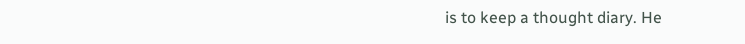is to keep a thought diary. He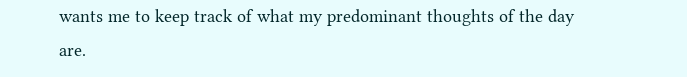wants me to keep track of what my predominant thoughts of the day are.